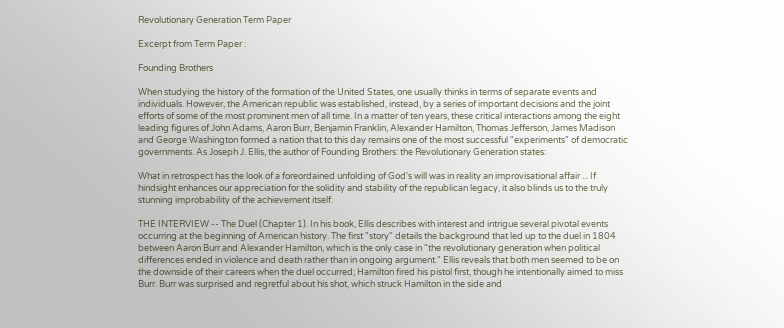Revolutionary Generation Term Paper

Excerpt from Term Paper :

Founding Brothers

When studying the history of the formation of the United States, one usually thinks in terms of separate events and individuals. However, the American republic was established, instead, by a series of important decisions and the joint efforts of some of the most prominent men of all time. In a matter of ten years, these critical interactions among the eight leading figures of John Adams, Aaron Burr, Benjamin Franklin, Alexander Hamilton, Thomas Jefferson, James Madison and George Washington formed a nation that to this day remains one of the most successful "experiments" of democratic governments. As Joseph J. Ellis, the author of Founding Brothers: the Revolutionary Generation states:

What in retrospect has the look of a foreordained unfolding of God's will was in reality an improvisational affair ... If hindsight enhances our appreciation for the solidity and stability of the republican legacy, it also blinds us to the truly stunning improbability of the achievement itself.

THE INTERVIEW -- The Duel (Chapter 1). In his book, Ellis describes with interest and intrigue several pivotal events occurring at the beginning of American history. The first "story" details the background that led up to the duel in 1804 between Aaron Burr and Alexander Hamilton, which is the only case in "the revolutionary generation when political differences ended in violence and death rather than in ongoing argument." Ellis reveals that both men seemed to be on the downside of their careers when the duel occurred; Hamilton fired his pistol first, though he intentionally aimed to miss Burr. Burr was surprised and regretful about his shot, which struck Hamilton in the side and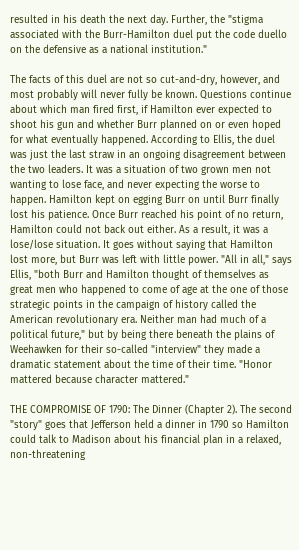resulted in his death the next day. Further, the "stigma associated with the Burr-Hamilton duel put the code duello on the defensive as a national institution."

The facts of this duel are not so cut-and-dry, however, and most probably will never fully be known. Questions continue about which man fired first, if Hamilton ever expected to shoot his gun and whether Burr planned on or even hoped for what eventually happened. According to Ellis, the duel was just the last straw in an ongoing disagreement between the two leaders. It was a situation of two grown men not wanting to lose face, and never expecting the worse to happen. Hamilton kept on egging Burr on until Burr finally lost his patience. Once Burr reached his point of no return, Hamilton could not back out either. As a result, it was a lose/lose situation. It goes without saying that Hamilton lost more, but Burr was left with little power. "All in all," says Ellis, "both Burr and Hamilton thought of themselves as great men who happened to come of age at the one of those strategic points in the campaign of history called the American revolutionary era. Neither man had much of a political future," but by being there beneath the plains of Weehawken for their so-called "interview" they made a dramatic statement about the time of their time. "Honor mattered because character mattered."

THE COMPROMISE OF 1790: The Dinner (Chapter 2). The second "story" goes that Jefferson held a dinner in 1790 so Hamilton could talk to Madison about his financial plan in a relaxed, non-threatening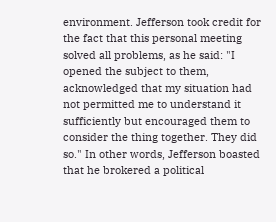environment. Jefferson took credit for the fact that this personal meeting solved all problems, as he said: "I opened the subject to them, acknowledged that my situation had not permitted me to understand it sufficiently but encouraged them to consider the thing together. They did so." In other words, Jefferson boasted that he brokered a political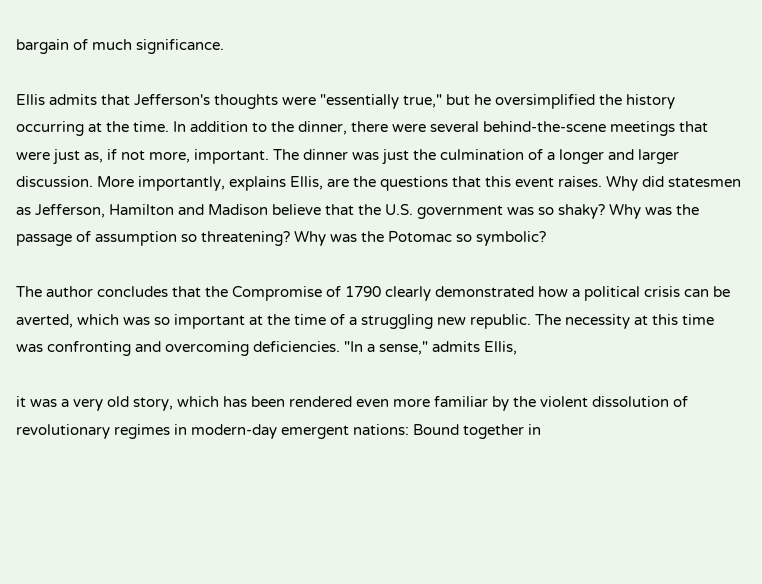bargain of much significance.

Ellis admits that Jefferson's thoughts were "essentially true," but he oversimplified the history occurring at the time. In addition to the dinner, there were several behind-the-scene meetings that were just as, if not more, important. The dinner was just the culmination of a longer and larger discussion. More importantly, explains Ellis, are the questions that this event raises. Why did statesmen as Jefferson, Hamilton and Madison believe that the U.S. government was so shaky? Why was the passage of assumption so threatening? Why was the Potomac so symbolic?

The author concludes that the Compromise of 1790 clearly demonstrated how a political crisis can be averted, which was so important at the time of a struggling new republic. The necessity at this time was confronting and overcoming deficiencies. "In a sense," admits Ellis,

it was a very old story, which has been rendered even more familiar by the violent dissolution of revolutionary regimes in modern-day emergent nations: Bound together in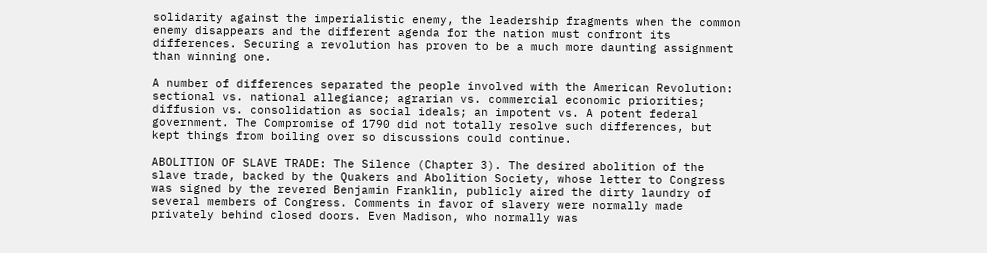solidarity against the imperialistic enemy, the leadership fragments when the common enemy disappears and the different agenda for the nation must confront its differences. Securing a revolution has proven to be a much more daunting assignment than winning one.

A number of differences separated the people involved with the American Revolution: sectional vs. national allegiance; agrarian vs. commercial economic priorities; diffusion vs. consolidation as social ideals; an impotent vs. A potent federal government. The Compromise of 1790 did not totally resolve such differences, but kept things from boiling over so discussions could continue.

ABOLITION OF SLAVE TRADE: The Silence (Chapter 3). The desired abolition of the slave trade, backed by the Quakers and Abolition Society, whose letter to Congress was signed by the revered Benjamin Franklin, publicly aired the dirty laundry of several members of Congress. Comments in favor of slavery were normally made privately behind closed doors. Even Madison, who normally was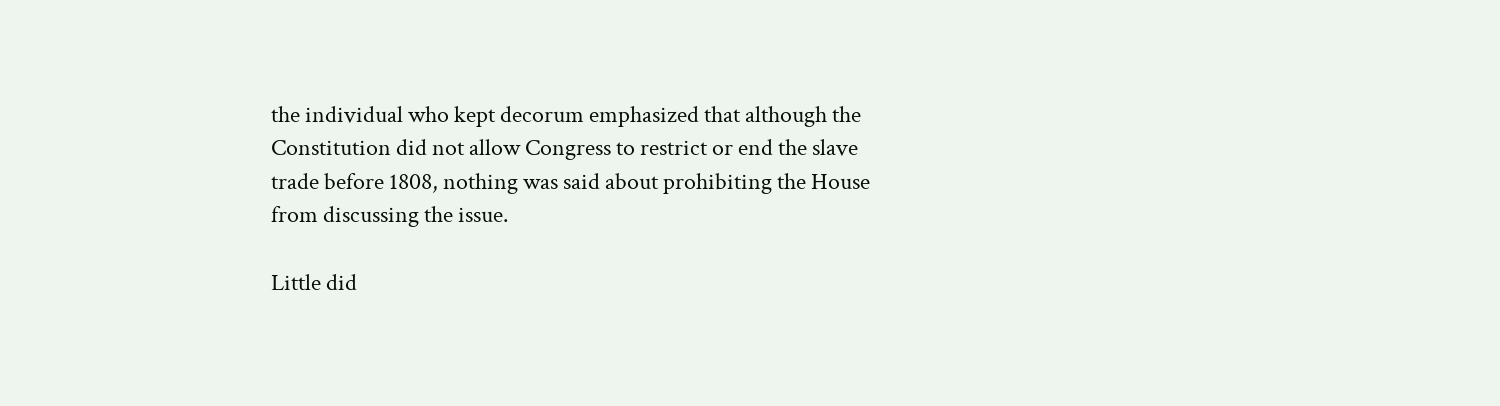the individual who kept decorum emphasized that although the Constitution did not allow Congress to restrict or end the slave trade before 1808, nothing was said about prohibiting the House from discussing the issue.

Little did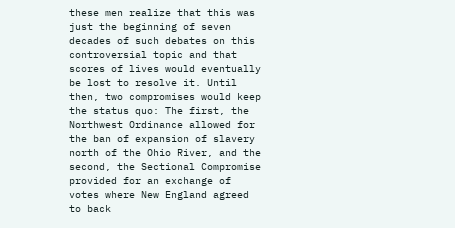these men realize that this was just the beginning of seven decades of such debates on this controversial topic and that scores of lives would eventually be lost to resolve it. Until then, two compromises would keep the status quo: The first, the Northwest Ordinance allowed for the ban of expansion of slavery north of the Ohio River, and the second, the Sectional Compromise provided for an exchange of votes where New England agreed to back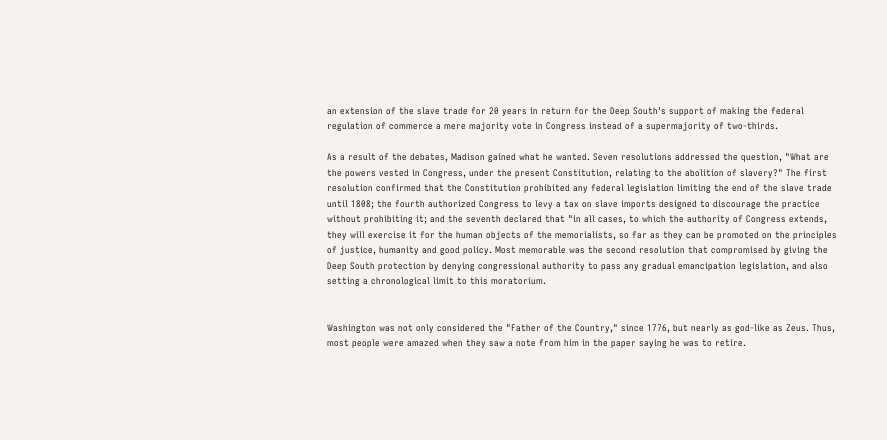an extension of the slave trade for 20 years in return for the Deep South's support of making the federal regulation of commerce a mere majority vote in Congress instead of a supermajority of two-thirds.

As a result of the debates, Madison gained what he wanted. Seven resolutions addressed the question, "What are the powers vested in Congress, under the present Constitution, relating to the abolition of slavery?" The first resolution confirmed that the Constitution prohibited any federal legislation limiting the end of the slave trade until 1808; the fourth authorized Congress to levy a tax on slave imports designed to discourage the practice without prohibiting it; and the seventh declared that "in all cases, to which the authority of Congress extends, they will exercise it for the human objects of the memorialists, so far as they can be promoted on the principles of justice, humanity and good policy. Most memorable was the second resolution that compromised by giving the Deep South protection by denying congressional authority to pass any gradual emancipation legislation, and also setting a chronological limit to this moratorium.


Washington was not only considered the "Father of the Country," since 1776, but nearly as god-like as Zeus. Thus, most people were amazed when they saw a note from him in the paper saying he was to retire.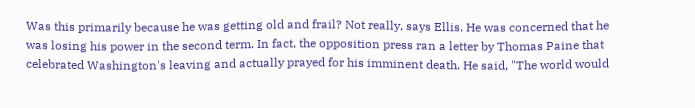Was this primarily because he was getting old and frail? Not really, says Ellis. He was concerned that he was losing his power in the second term. In fact, the opposition press ran a letter by Thomas Paine that celebrated Washington's leaving and actually prayed for his imminent death. He said, "The world would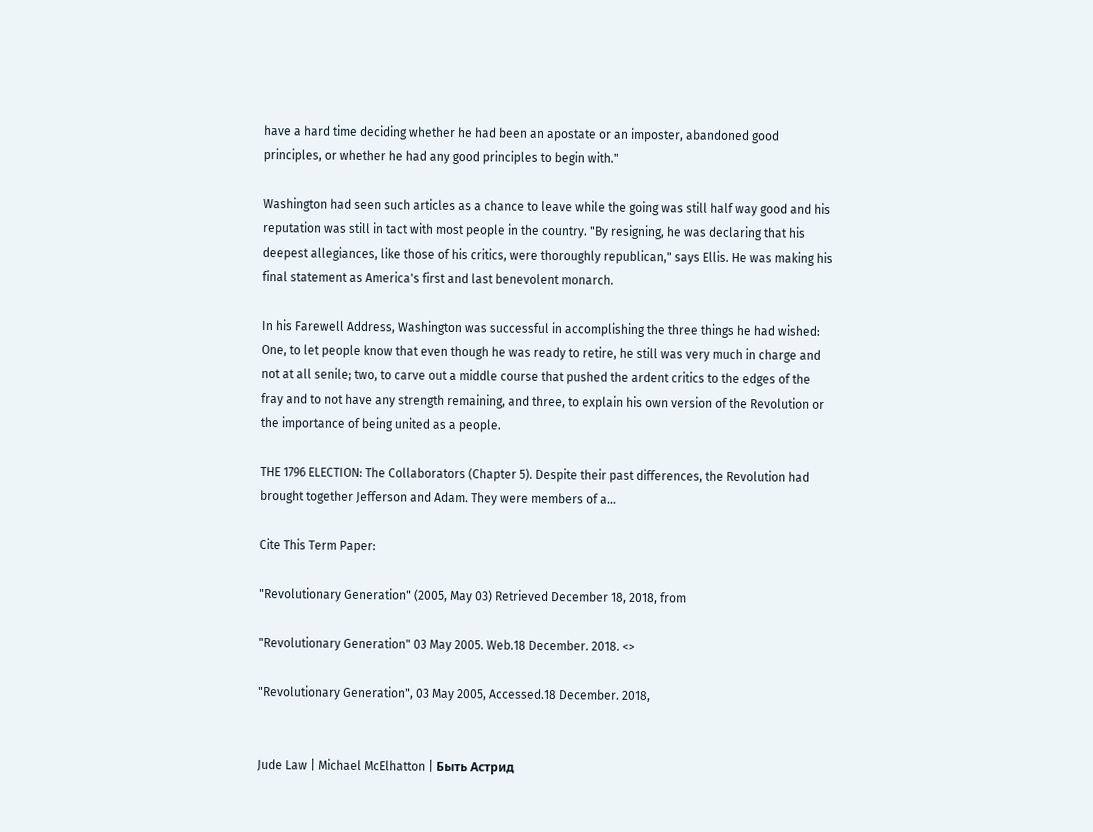have a hard time deciding whether he had been an apostate or an imposter, abandoned good principles, or whether he had any good principles to begin with."

Washington had seen such articles as a chance to leave while the going was still half way good and his reputation was still in tact with most people in the country. "By resigning, he was declaring that his deepest allegiances, like those of his critics, were thoroughly republican," says Ellis. He was making his final statement as America's first and last benevolent monarch.

In his Farewell Address, Washington was successful in accomplishing the three things he had wished: One, to let people know that even though he was ready to retire, he still was very much in charge and not at all senile; two, to carve out a middle course that pushed the ardent critics to the edges of the fray and to not have any strength remaining, and three, to explain his own version of the Revolution or the importance of being united as a people.

THE 1796 ELECTION: The Collaborators (Chapter 5). Despite their past differences, the Revolution had brought together Jefferson and Adam. They were members of a…

Cite This Term Paper:

"Revolutionary Generation" (2005, May 03) Retrieved December 18, 2018, from

"Revolutionary Generation" 03 May 2005. Web.18 December. 2018. <>

"Revolutionary Generation", 03 May 2005, Accessed.18 December. 2018,


Jude Law | Michael McElhatton | Быть Астрид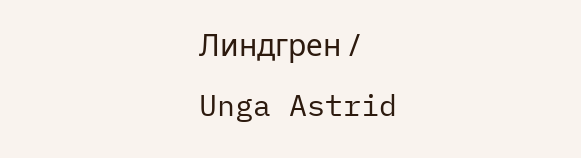Линдгрен / Unga Astrid